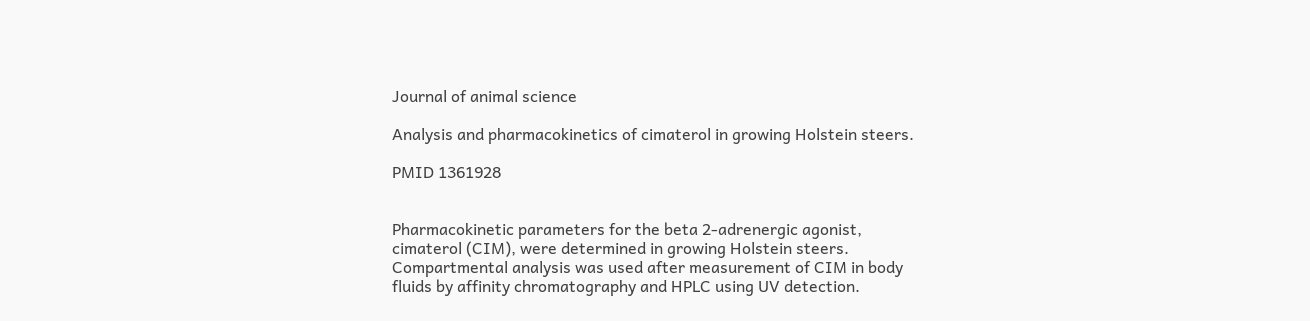Journal of animal science

Analysis and pharmacokinetics of cimaterol in growing Holstein steers.

PMID 1361928


Pharmacokinetic parameters for the beta 2-adrenergic agonist, cimaterol (CIM), were determined in growing Holstein steers. Compartmental analysis was used after measurement of CIM in body fluids by affinity chromatography and HPLC using UV detection.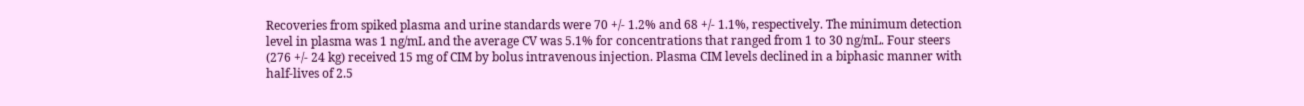Recoveries from spiked plasma and urine standards were 70 +/- 1.2% and 68 +/- 1.1%, respectively. The minimum detection level in plasma was 1 ng/mL and the average CV was 5.1% for concentrations that ranged from 1 to 30 ng/mL. Four steers (276 +/- 24 kg) received 15 mg of CIM by bolus intravenous injection. Plasma CIM levels declined in a biphasic manner with half-lives of 2.5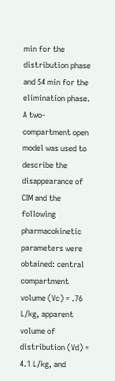min for the distribution phase and 54 min for the elimination phase. A two-compartment open model was used to describe the disappearance of CIM and the following pharmacokinetic parameters were obtained: central compartment volume (Vc) = .76 L/kg, apparent volume of distribution (Vd) = 4.1 L/kg, and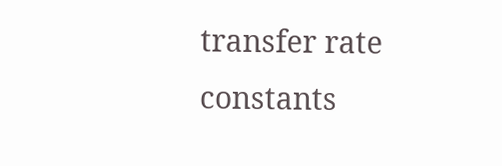transfer rate constants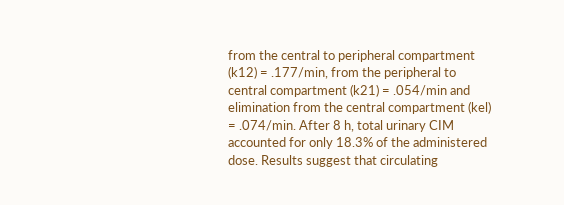from the central to peripheral compartment (k12) = .177/min, from the peripheral to central compartment (k21) = .054/min and elimination from the central compartment (kel) = .074/min. After 8 h, total urinary CIM accounted for only 18.3% of the administered dose. Results suggest that circulating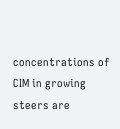concentrations of CIM in growing steers are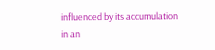influenced by its accumulation in an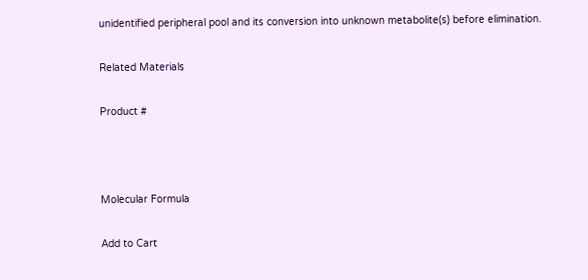unidentified peripheral pool and its conversion into unknown metabolite(s) before elimination.

Related Materials

Product #



Molecular Formula

Add to Cart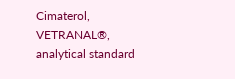Cimaterol, VETRANAL®, analytical standard